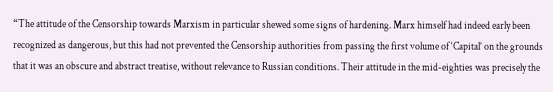“The attitude of the Censorship towards Marxism in particular shewed some signs of hardening. Marx himself had indeed early been recognized as dangerous, but this had not prevented the Censorship authorities from passing the first volume of ‘Capital’ on the grounds that it was an obscure and abstract treatise, without relevance to Russian conditions. Their attitude in the mid-eighties was precisely the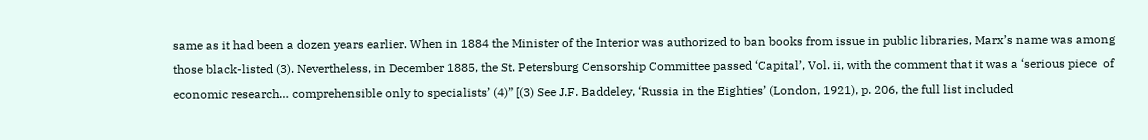same as it had been a dozen years earlier. When in 1884 the Minister of the Interior was authorized to ban books from issue in public libraries, Marx’s name was among those black-listed (3). Nevertheless, in December 1885, the St. Petersburg Censorship Committee passed ‘Capital’, Vol. ii, with the comment that it was a ‘serious piece  of economic research… comprehensible only to specialists’ (4)” [(3) See J.F. Baddeley, ‘Russia in the Eighties’ (London, 1921), p. 206, the full list included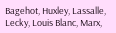Bagehot, Huxley, Lassalle, Lecky, Louis Blanc, Marx,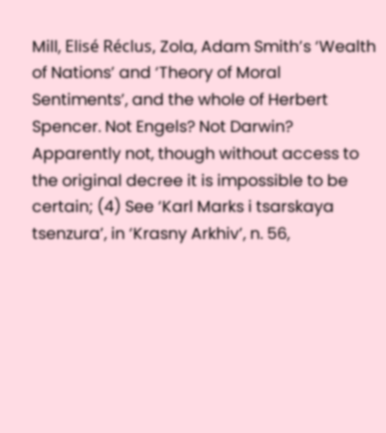Mill, Elisé Réclus, Zola, Adam Smith’s ‘Wealth of Nations’ and ‘Theory of Moral Sentiments’, and the whole of Herbert Spencer. Not Engels? Not Darwin? Apparently not, though without access to the original decree it is impossible to be certain; (4) See ‘Karl Marks i tsarskaya tsenzura’, in ‘Krasny Arkhiv’, n. 56,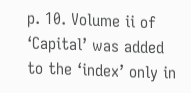p. 10. Volume ii of ‘Capital’ was added  to the ‘index’ only in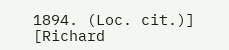1894. (Loc. cit.)] [Richard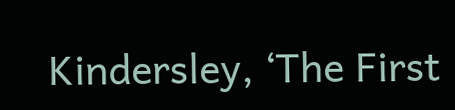Kindersley, ‘The First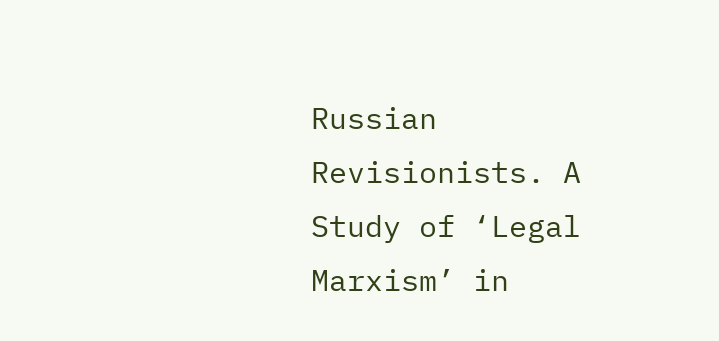Russian Revisionists. A Study of ‘Legal Marxism’ in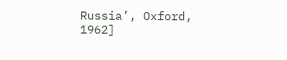Russia’, Oxford, 1962]